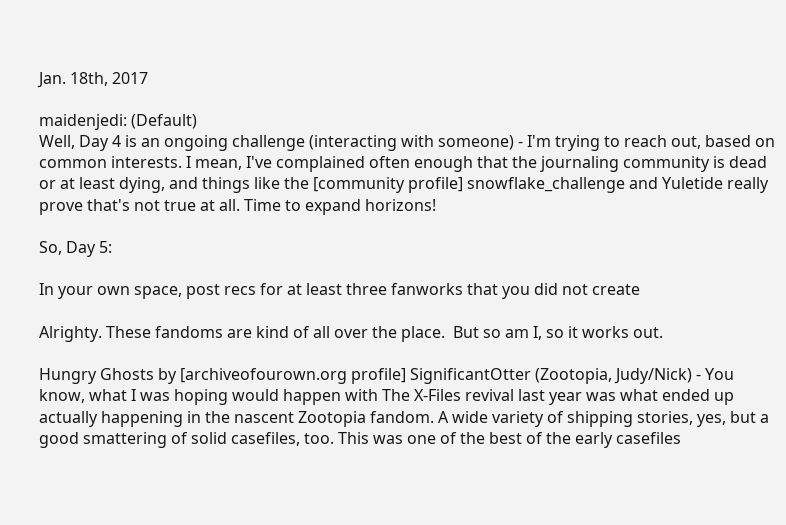Jan. 18th, 2017

maidenjedi: (Default)
Well, Day 4 is an ongoing challenge (interacting with someone) - I'm trying to reach out, based on common interests. I mean, I've complained often enough that the journaling community is dead or at least dying, and things like the [community profile] snowflake_challenge and Yuletide really prove that's not true at all. Time to expand horizons!

So, Day 5:

In your own space, post recs for at least three fanworks that you did not create

Alrighty. These fandoms are kind of all over the place.  But so am I, so it works out.

Hungry Ghosts by [archiveofourown.org profile] SignificantOtter (Zootopia, Judy/Nick) - You know, what I was hoping would happen with The X-Files revival last year was what ended up actually happening in the nascent Zootopia fandom. A wide variety of shipping stories, yes, but a good smattering of solid casefiles, too. This was one of the best of the early casefiles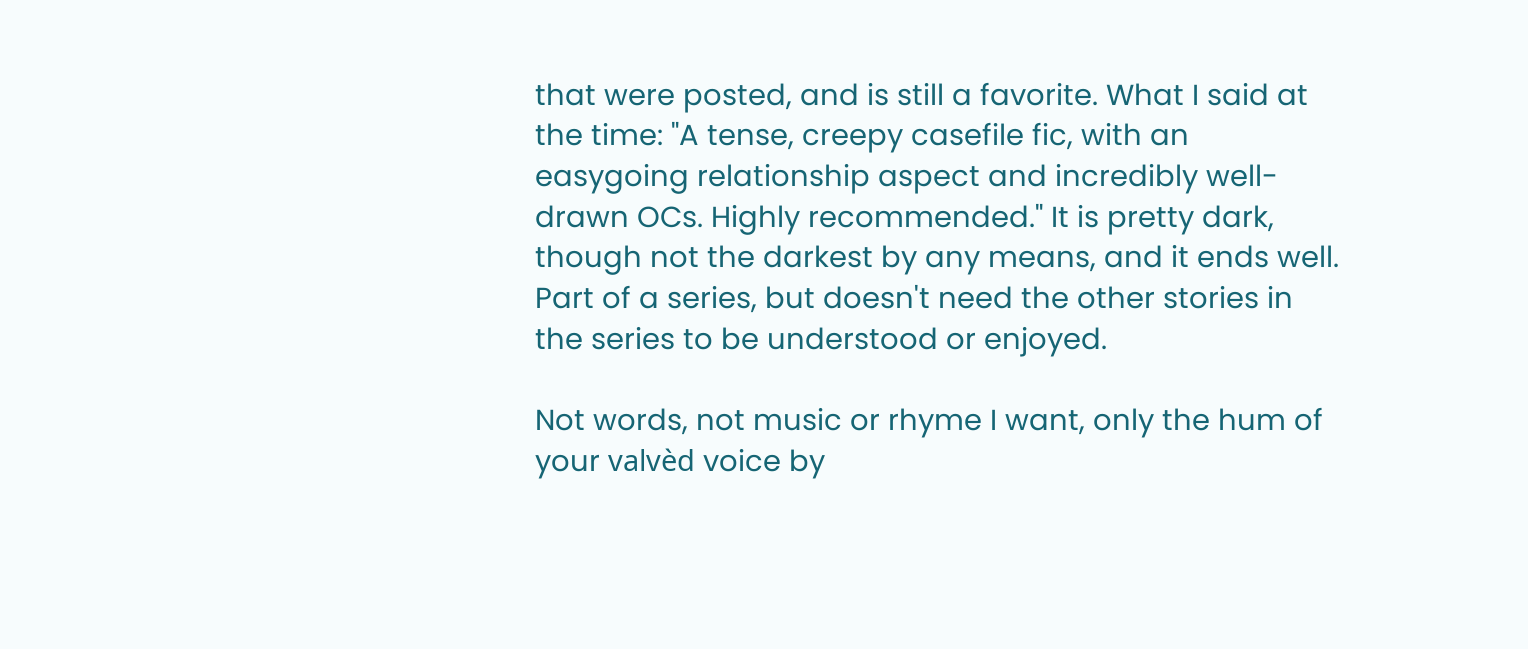that were posted, and is still a favorite. What I said at the time: "A tense, creepy casefile fic, with an easygoing relationship aspect and incredibly well-drawn OCs. Highly recommended." It is pretty dark, though not the darkest by any means, and it ends well. Part of a series, but doesn't need the other stories in the series to be understood or enjoyed.

Not words, not music or rhyme I want, only the hum of your valvèd voice by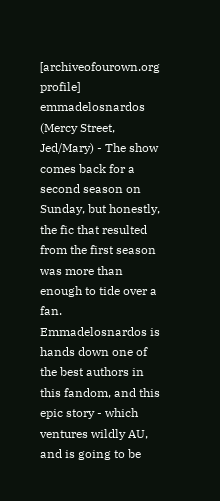[archiveofourown.org profile] emmadelosnardos (Mercy Street, Jed/Mary) - The show comes back for a second season on Sunday, but honestly, the fic that resulted from the first season was more than enough to tide over a fan.  Emmadelosnardos is hands down one of the best authors in this fandom, and this epic story - which ventures wildly AU, and is going to be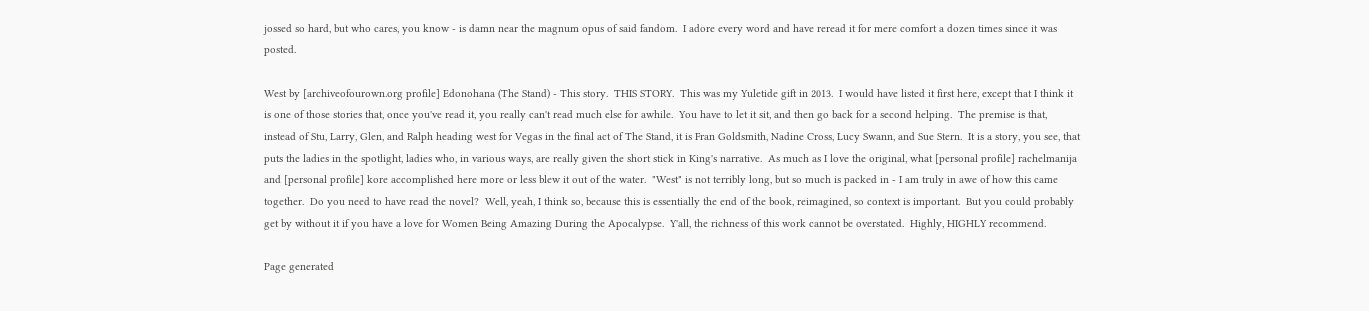jossed so hard, but who cares, you know - is damn near the magnum opus of said fandom.  I adore every word and have reread it for mere comfort a dozen times since it was posted.

West by [archiveofourown.org profile] Edonohana (The Stand) - This story.  THIS STORY.  This was my Yuletide gift in 2013.  I would have listed it first here, except that I think it is one of those stories that, once you've read it, you really can't read much else for awhile.  You have to let it sit, and then go back for a second helping.  The premise is that, instead of Stu, Larry, Glen, and Ralph heading west for Vegas in the final act of The Stand, it is Fran Goldsmith, Nadine Cross, Lucy Swann, and Sue Stern.  It is a story, you see, that puts the ladies in the spotlight, ladies who, in various ways, are really given the short stick in King's narrative.  As much as I love the original, what [personal profile] rachelmanija and [personal profile] kore accomplished here more or less blew it out of the water.  "West" is not terribly long, but so much is packed in - I am truly in awe of how this came together.  Do you need to have read the novel?  Well, yeah, I think so, because this is essentially the end of the book, reimagined, so context is important.  But you could probably get by without it if you have a love for Women Being Amazing During the Apocalypse.  Y'all, the richness of this work cannot be overstated.  Highly, HIGHLY recommend.

Page generated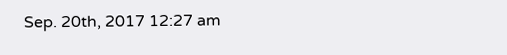Sep. 20th, 2017 12:27 am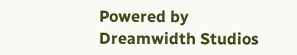Powered by Dreamwidth Studios